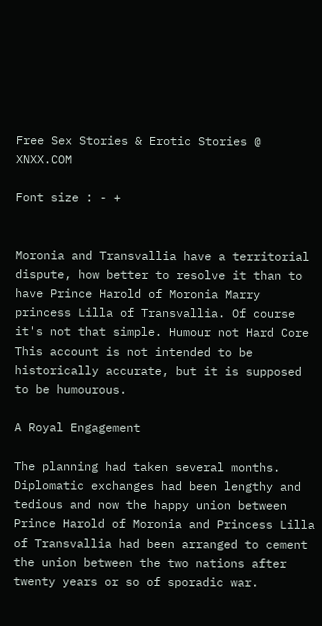Free Sex Stories & Erotic Stories @ XNXX.COM

Font size : - +


Moronia and Transvallia have a territorial dispute, how better to resolve it than to have Prince Harold of Moronia Marry princess Lilla of Transvallia. Of course it's not that simple. Humour not Hard Core
This account is not intended to be historically accurate, but it is supposed to be humourous.

A Royal Engagement

The planning had taken several months. Diplomatic exchanges had been lengthy and tedious and now the happy union between Prince Harold of Moronia and Princess Lilla of Transvallia had been arranged to cement the union between the two nations after twenty years or so of sporadic war.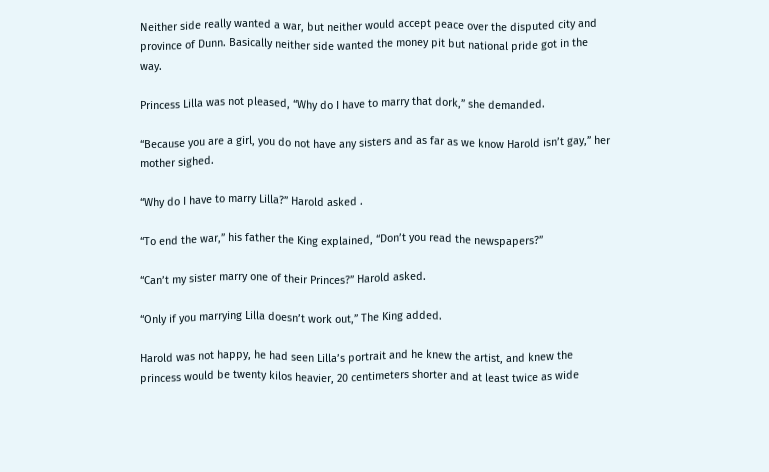Neither side really wanted a war, but neither would accept peace over the disputed city and province of Dunn. Basically neither side wanted the money pit but national pride got in the way.

Princess Lilla was not pleased, “Why do I have to marry that dork,” she demanded.

“Because you are a girl, you do not have any sisters and as far as we know Harold isn’t gay,” her mother sighed.

“Why do I have to marry Lilla?” Harold asked .

“To end the war,” his father the King explained, “Don’t you read the newspapers?”

“Can’t my sister marry one of their Princes?” Harold asked.

“Only if you marrying Lilla doesn’t work out,” The King added.

Harold was not happy, he had seen Lilla’s portrait and he knew the artist, and knew the princess would be twenty kilos heavier, 20 centimeters shorter and at least twice as wide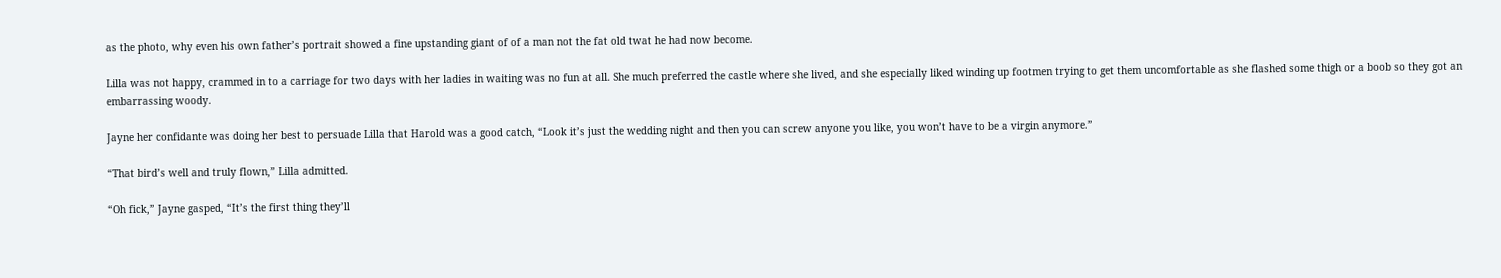as the photo, why even his own father’s portrait showed a fine upstanding giant of of a man not the fat old twat he had now become.

Lilla was not happy, crammed in to a carriage for two days with her ladies in waiting was no fun at all. She much preferred the castle where she lived, and she especially liked winding up footmen trying to get them uncomfortable as she flashed some thigh or a boob so they got an embarrassing woody.

Jayne her confidante was doing her best to persuade Lilla that Harold was a good catch, “Look it’s just the wedding night and then you can screw anyone you like, you won’t have to be a virgin anymore.”

“That bird’s well and truly flown,” Lilla admitted.

“Oh fick,” Jayne gasped, “It’s the first thing they’ll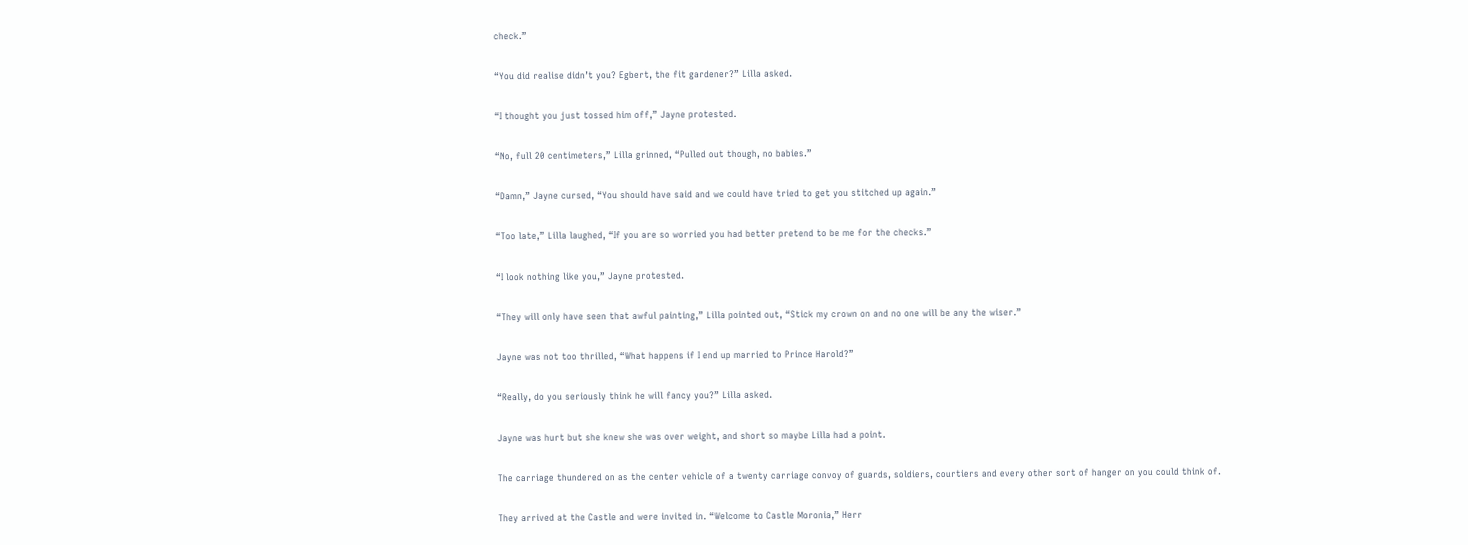check.”

“You did realise didn’t you? Egbert, the fit gardener?” Lilla asked.

“I thought you just tossed him off,” Jayne protested.

“No, full 20 centimeters,” Lilla grinned, “Pulled out though, no babies.”

“Damn,” Jayne cursed, “You should have said and we could have tried to get you stitched up again.”

“Too late,” Lilla laughed, “If you are so worried you had better pretend to be me for the checks.”

“I look nothing like you,” Jayne protested.

“They will only have seen that awful painting,” Lilla pointed out, “Stick my crown on and no one will be any the wiser.”

Jayne was not too thrilled, “What happens if I end up married to Prince Harold?”

“Really, do you seriously think he will fancy you?” Lilla asked.

Jayne was hurt but she knew she was over weight, and short so maybe Lilla had a point.

The carriage thundered on as the center vehicle of a twenty carriage convoy of guards, soldiers, courtiers and every other sort of hanger on you could think of.

They arrived at the Castle and were invited in. “Welcome to Castle Moronia,” Herr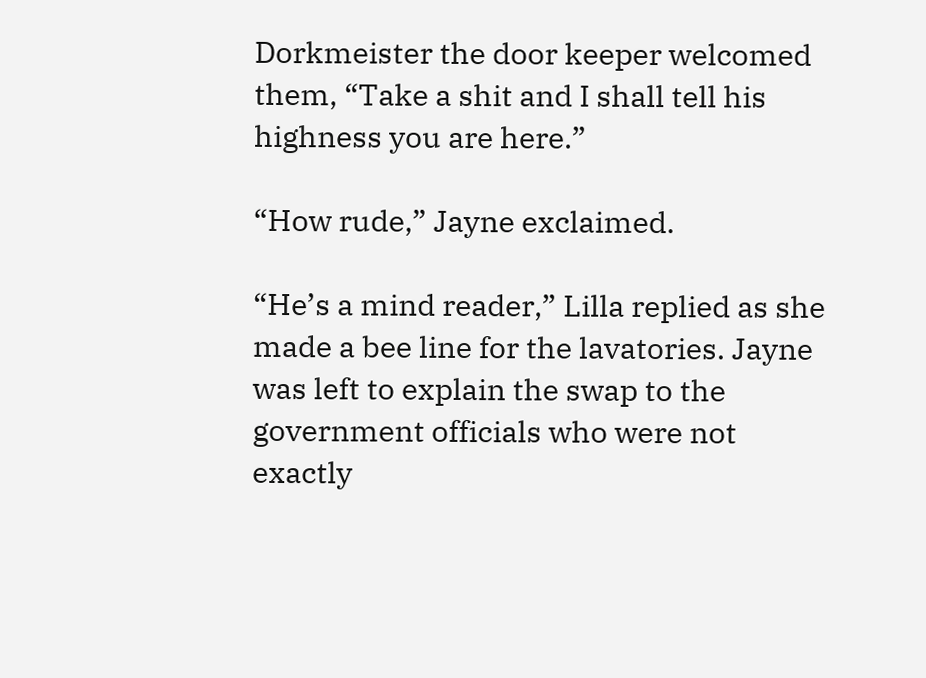Dorkmeister the door keeper welcomed them, “Take a shit and I shall tell his highness you are here.”

“How rude,” Jayne exclaimed.

“He’s a mind reader,” Lilla replied as she made a bee line for the lavatories. Jayne was left to explain the swap to the government officials who were not exactly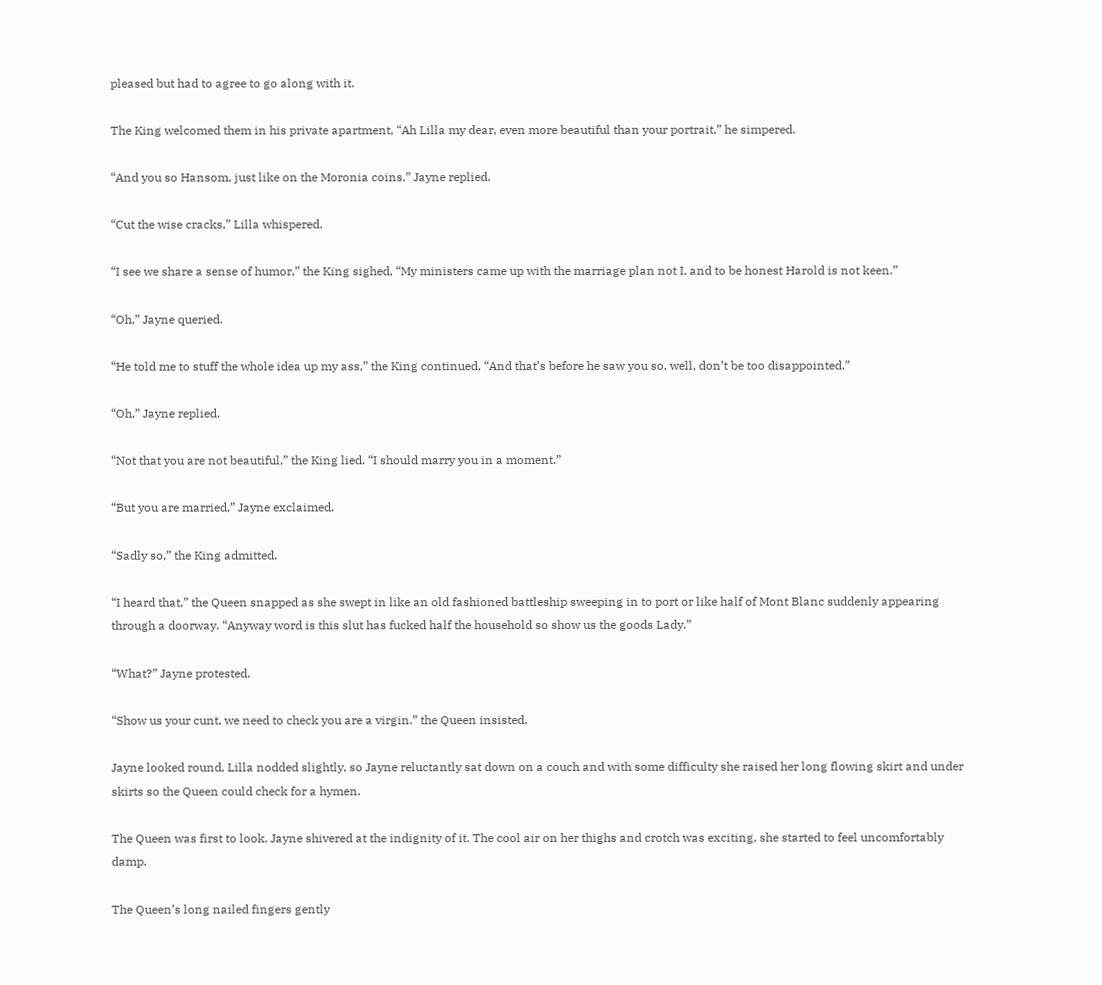pleased but had to agree to go along with it.

The King welcomed them in his private apartment, “Ah Lilla my dear, even more beautiful than your portrait,” he simpered.

“And you so Hansom, just like on the Moronia coins.” Jayne replied.

“Cut the wise cracks,” Lilla whispered.

“I see we share a sense of humor,” the King sighed, “My ministers came up with the marriage plan not I, and to be honest Harold is not keen.”

“Oh,” Jayne queried.

“He told me to stuff the whole idea up my ass,” the King continued, “And that’s before he saw you so, well, don’t be too disappointed.”

“Oh,” Jayne replied.

“Not that you are not beautiful,” the King lied. “I should marry you in a moment.”

“But you are married,” Jayne exclaimed.

“Sadly so,” the King admitted.

“I heard that,” the Queen snapped as she swept in like an old fashioned battleship sweeping in to port or like half of Mont Blanc suddenly appearing through a doorway. “Anyway word is this slut has fucked half the household so show us the goods Lady.”

“What?” Jayne protested.

“Show us your cunt, we need to check you are a virgin.” the Queen insisted.

Jayne looked round, Lilla nodded slightly, so Jayne reluctantly sat down on a couch and with some difficulty she raised her long flowing skirt and under skirts so the Queen could check for a hymen.

The Queen was first to look. Jayne shivered at the indignity of it. The cool air on her thighs and crotch was exciting, she started to feel uncomfortably damp.

The Queen’s long nailed fingers gently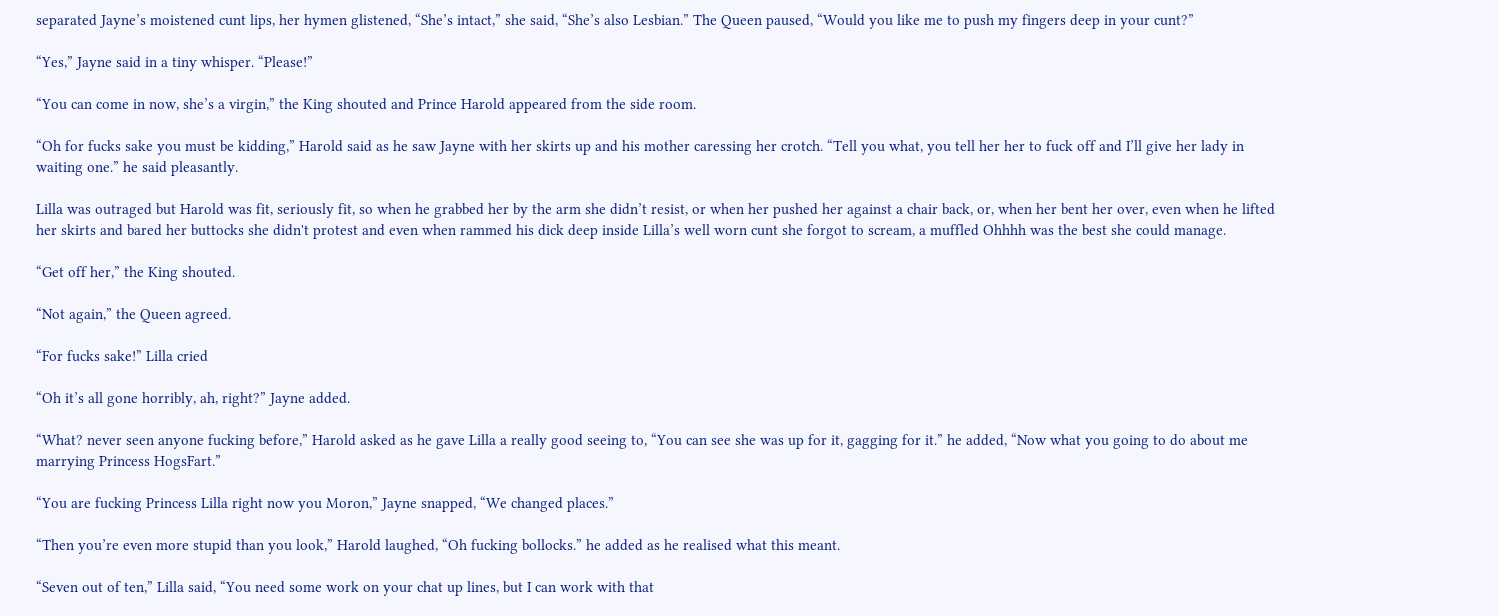separated Jayne’s moistened cunt lips, her hymen glistened, “She’s intact,” she said, “She’s also Lesbian.” The Queen paused, “Would you like me to push my fingers deep in your cunt?”

“Yes,” Jayne said in a tiny whisper. “Please!”

“You can come in now, she’s a virgin,” the King shouted and Prince Harold appeared from the side room.

“Oh for fucks sake you must be kidding,” Harold said as he saw Jayne with her skirts up and his mother caressing her crotch. “Tell you what, you tell her her to fuck off and I’ll give her lady in waiting one.” he said pleasantly.

Lilla was outraged but Harold was fit, seriously fit, so when he grabbed her by the arm she didn’t resist, or when her pushed her against a chair back, or, when her bent her over, even when he lifted her skirts and bared her buttocks she didn't protest and even when rammed his dick deep inside Lilla’s well worn cunt she forgot to scream, a muffled Ohhhh was the best she could manage.

“Get off her,” the King shouted.

“Not again,” the Queen agreed.

“For fucks sake!” Lilla cried

“Oh it’s all gone horribly, ah, right?” Jayne added.

“What? never seen anyone fucking before,” Harold asked as he gave Lilla a really good seeing to, “You can see she was up for it, gagging for it.” he added, “Now what you going to do about me marrying Princess HogsFart.”

“You are fucking Princess Lilla right now you Moron,” Jayne snapped, “We changed places.”

“Then you’re even more stupid than you look,” Harold laughed, “Oh fucking bollocks.” he added as he realised what this meant.

“Seven out of ten,” Lilla said, “You need some work on your chat up lines, but I can work with that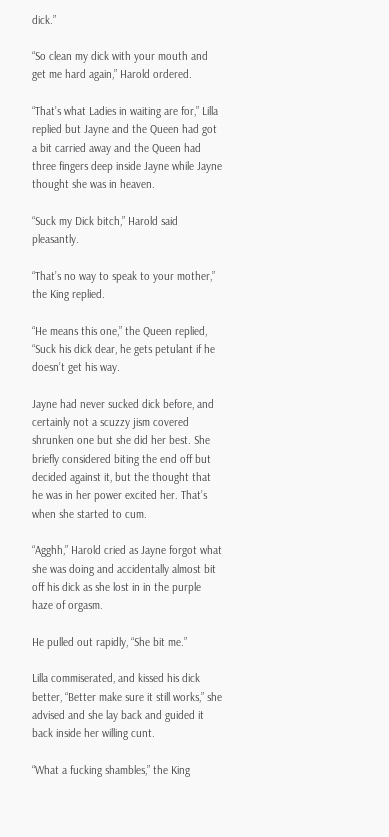dick.”

“So clean my dick with your mouth and get me hard again,” Harold ordered.

“That’s what Ladies in waiting are for,” Lilla replied but Jayne and the Queen had got a bit carried away and the Queen had three fingers deep inside Jayne while Jayne thought she was in heaven.

“Suck my Dick bitch,” Harold said pleasantly.

“That’s no way to speak to your mother,” the King replied.

“He means this one,” the Queen replied, “Suck his dick dear, he gets petulant if he doesn’t get his way.

Jayne had never sucked dick before, and certainly not a scuzzy jism covered shrunken one but she did her best. She briefly considered biting the end off but decided against it, but the thought that he was in her power excited her. That’s when she started to cum.

“Agghh,” Harold cried as Jayne forgot what she was doing and accidentally almost bit off his dick as she lost in in the purple haze of orgasm.

He pulled out rapidly, “She bit me.”

Lilla commiserated, and kissed his dick better, “Better make sure it still works,” she advised and she lay back and guided it back inside her willing cunt.

“What a fucking shambles,” the King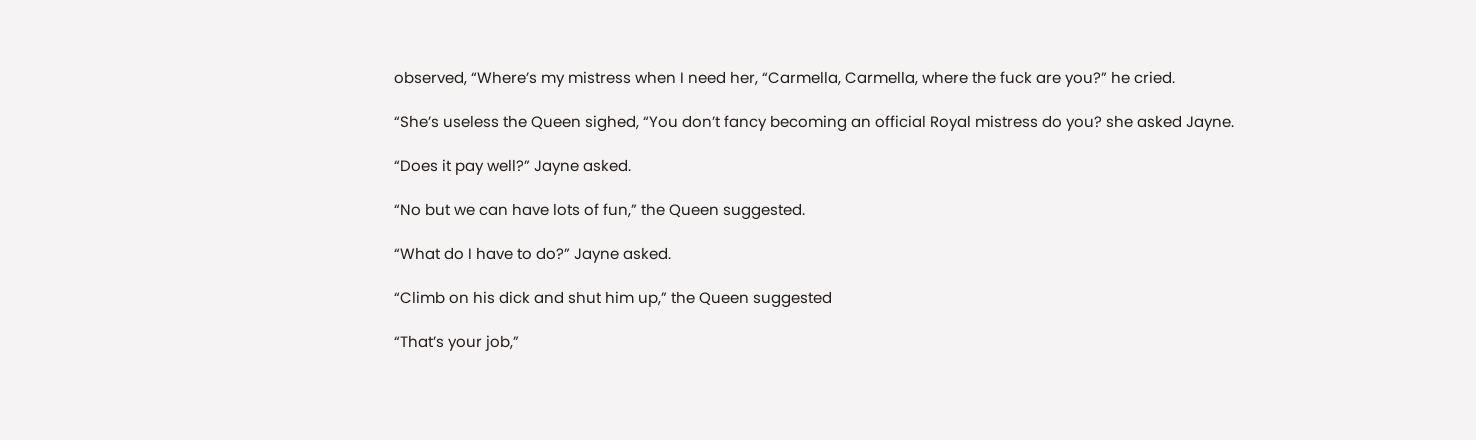observed, “Where’s my mistress when I need her, “Carmella, Carmella, where the fuck are you?” he cried.

“She’s useless the Queen sighed, “You don’t fancy becoming an official Royal mistress do you? she asked Jayne.

“Does it pay well?” Jayne asked.

“No but we can have lots of fun,” the Queen suggested.

“What do I have to do?” Jayne asked.

“Climb on his dick and shut him up,” the Queen suggested

“That’s your job,”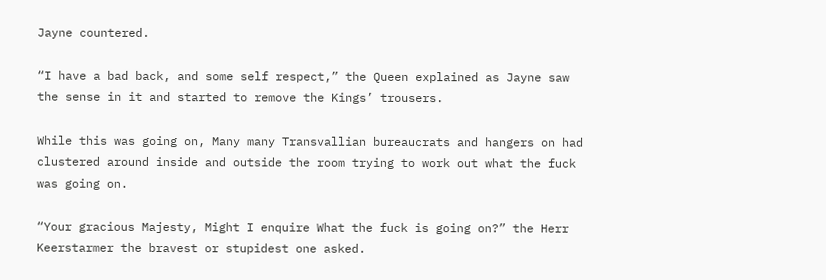Jayne countered.

“I have a bad back, and some self respect,” the Queen explained as Jayne saw the sense in it and started to remove the Kings’ trousers.

While this was going on, Many many Transvallian bureaucrats and hangers on had clustered around inside and outside the room trying to work out what the fuck was going on.

“Your gracious Majesty, Might I enquire What the fuck is going on?” the Herr Keerstarmer the bravest or stupidest one asked.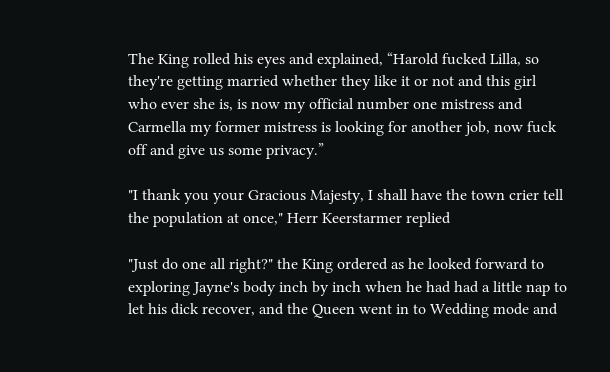The King rolled his eyes and explained, “Harold fucked Lilla, so they're getting married whether they like it or not and this girl who ever she is, is now my official number one mistress and Carmella my former mistress is looking for another job, now fuck off and give us some privacy.”

"I thank you your Gracious Majesty, I shall have the town crier tell the population at once," Herr Keerstarmer replied

"Just do one all right?" the King ordered as he looked forward to exploring Jayne's body inch by inch when he had had a little nap to let his dick recover, and the Queen went in to Wedding mode and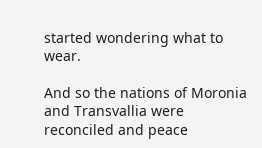started wondering what to wear.

And so the nations of Moronia and Transvallia were reconciled and peace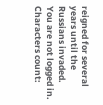reigned for several years until the Russians invaded.
You are not logged in.
Characters count: